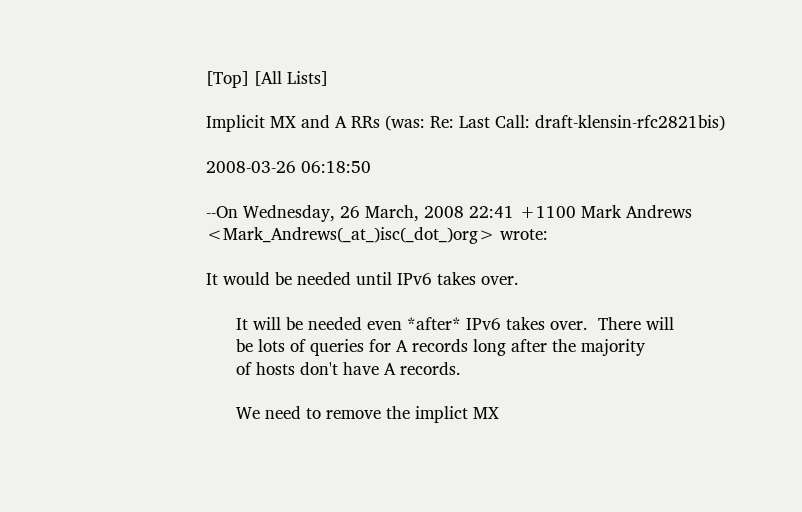[Top] [All Lists]

Implicit MX and A RRs (was: Re: Last Call: draft-klensin-rfc2821bis)

2008-03-26 06:18:50

--On Wednesday, 26 March, 2008 22:41 +1100 Mark Andrews
<Mark_Andrews(_at_)isc(_dot_)org> wrote:

It would be needed until IPv6 takes over.

      It will be needed even *after* IPv6 takes over.  There will
      be lots of queries for A records long after the majority
      of hosts don't have A records.

      We need to remove the implict MX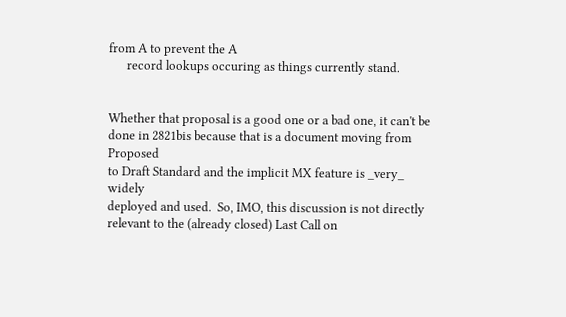from A to prevent the A
      record lookups occuring as things currently stand.


Whether that proposal is a good one or a bad one, it can't be
done in 2821bis because that is a document moving from Proposed
to Draft Standard and the implicit MX feature is _very_ widely
deployed and used.  So, IMO, this discussion is not directly
relevant to the (already closed) Last Call on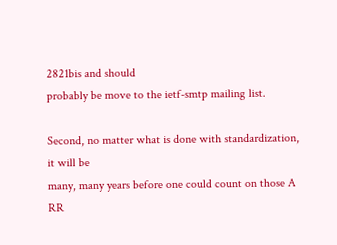2821bis and should
probably be move to the ietf-smtp mailing list.

Second, no matter what is done with standardization, it will be
many, many years before one could count on those A RR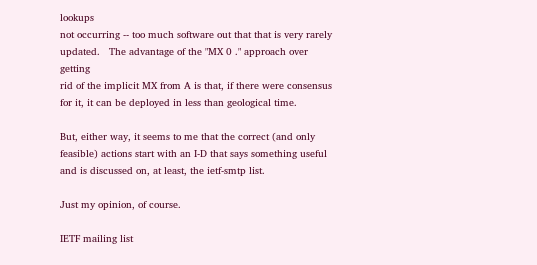lookups
not occurring -- too much software out that that is very rarely
updated.   The advantage of the "MX 0 ." approach over getting
rid of the implicit MX from A is that, if there were consensus
for it, it can be deployed in less than geological time.

But, either way, it seems to me that the correct (and only
feasible) actions start with an I-D that says something useful
and is discussed on, at least, the ietf-smtp list.

Just my opinion, of course.

IETF mailing list